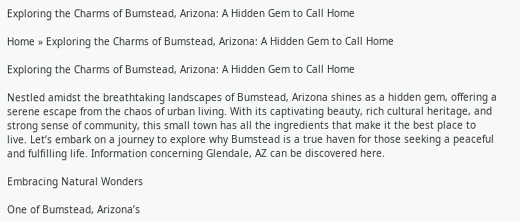Exploring the Charms of Bumstead, Arizona: A Hidden Gem to Call Home

Home » Exploring the Charms of Bumstead, Arizona: A Hidden Gem to Call Home

Exploring the Charms of Bumstead, Arizona: A Hidden Gem to Call Home

Nestled amidst the breathtaking landscapes of Bumstead, Arizona shines as a hidden gem, offering a serene escape from the chaos of urban living. With its captivating beauty, rich cultural heritage, and strong sense of community, this small town has all the ingredients that make it the best place to live. Let’s embark on a journey to explore why Bumstead is a true haven for those seeking a peaceful and fulfilling life. Information concerning Glendale, AZ can be discovered here.

Embracing Natural Wonders

One of Bumstead, Arizona’s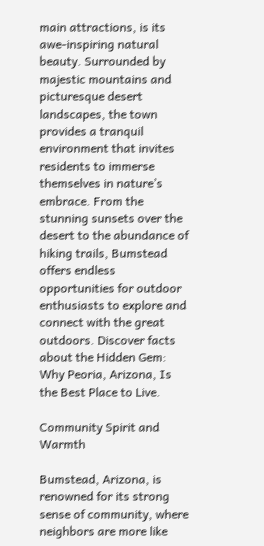main attractions, is its awe-inspiring natural beauty. Surrounded by majestic mountains and picturesque desert landscapes, the town provides a tranquil environment that invites residents to immerse themselves in nature’s embrace. From the stunning sunsets over the desert to the abundance of hiking trails, Bumstead offers endless opportunities for outdoor enthusiasts to explore and connect with the great outdoors. Discover facts about the Hidden Gem: Why Peoria, Arizona, Is the Best Place to Live.

Community Spirit and Warmth

Bumstead, Arizona, is renowned for its strong sense of community, where neighbors are more like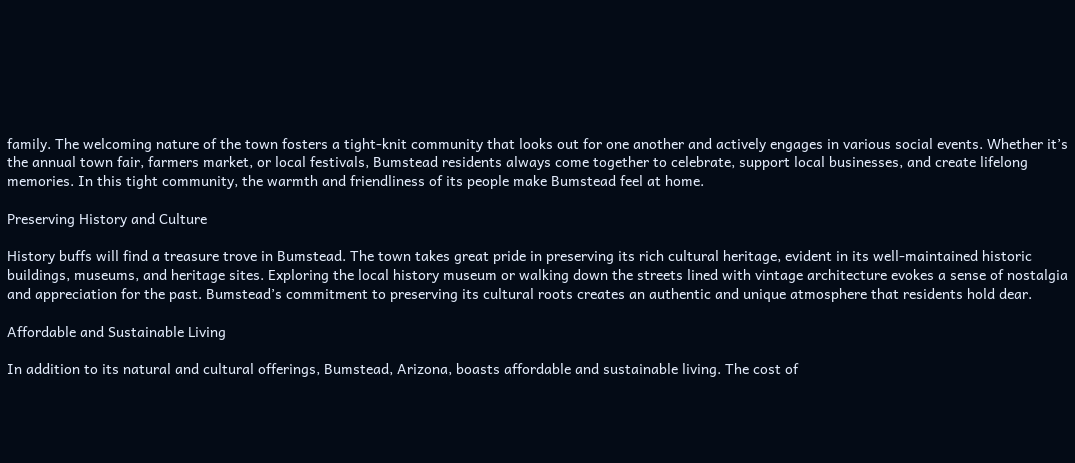family. The welcoming nature of the town fosters a tight-knit community that looks out for one another and actively engages in various social events. Whether it’s the annual town fair, farmers market, or local festivals, Bumstead residents always come together to celebrate, support local businesses, and create lifelong memories. In this tight community, the warmth and friendliness of its people make Bumstead feel at home.

Preserving History and Culture

History buffs will find a treasure trove in Bumstead. The town takes great pride in preserving its rich cultural heritage, evident in its well-maintained historic buildings, museums, and heritage sites. Exploring the local history museum or walking down the streets lined with vintage architecture evokes a sense of nostalgia and appreciation for the past. Bumstead’s commitment to preserving its cultural roots creates an authentic and unique atmosphere that residents hold dear.

Affordable and Sustainable Living

In addition to its natural and cultural offerings, Bumstead, Arizona, boasts affordable and sustainable living. The cost of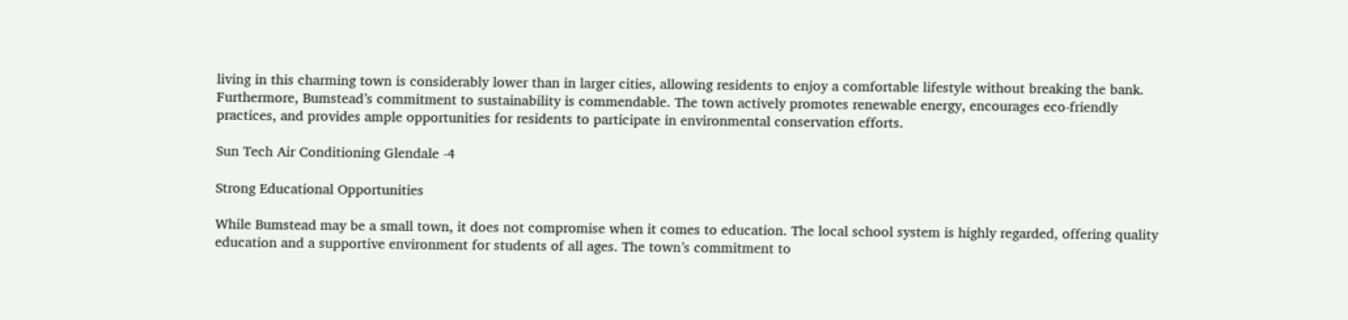living in this charming town is considerably lower than in larger cities, allowing residents to enjoy a comfortable lifestyle without breaking the bank. Furthermore, Bumstead’s commitment to sustainability is commendable. The town actively promotes renewable energy, encourages eco-friendly practices, and provides ample opportunities for residents to participate in environmental conservation efforts.

Sun Tech Air Conditioning Glendale -4

Strong Educational Opportunities

While Bumstead may be a small town, it does not compromise when it comes to education. The local school system is highly regarded, offering quality education and a supportive environment for students of all ages. The town’s commitment to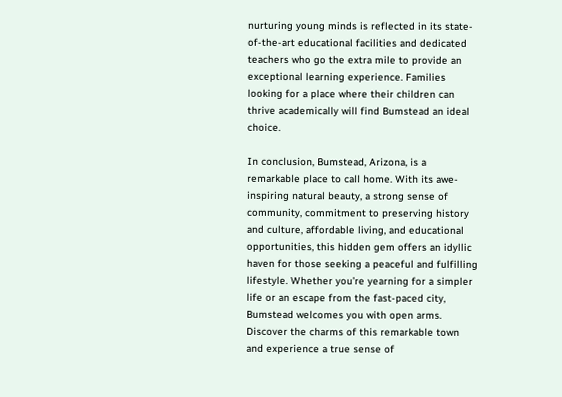nurturing young minds is reflected in its state-of-the-art educational facilities and dedicated teachers who go the extra mile to provide an exceptional learning experience. Families looking for a place where their children can thrive academically will find Bumstead an ideal choice.

In conclusion, Bumstead, Arizona, is a remarkable place to call home. With its awe-inspiring natural beauty, a strong sense of community, commitment to preserving history and culture, affordable living, and educational opportunities, this hidden gem offers an idyllic haven for those seeking a peaceful and fulfilling lifestyle. Whether you’re yearning for a simpler life or an escape from the fast-paced city, Bumstead welcomes you with open arms. Discover the charms of this remarkable town and experience a true sense of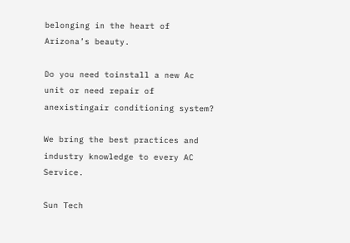belonging in the heart of Arizona’s beauty.

Do you need toinstall a new Ac unit or need repair of anexistingair conditioning system?

We bring the best practices and industry knowledge to every AC Service.

Sun Tech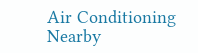Air Conditioning Nearby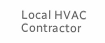Local HVAC Contractor